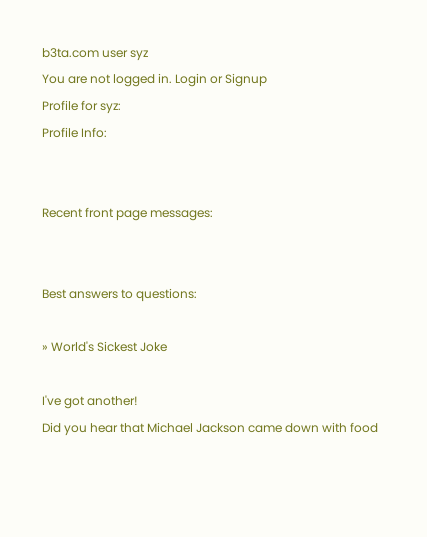b3ta.com user syz
You are not logged in. Login or Signup
Profile for syz:
Profile Info:


Recent front page messages:


Best answers to questions:

» World's Sickest Joke

I've got another!
Did you hear that Michael Jackson came down with food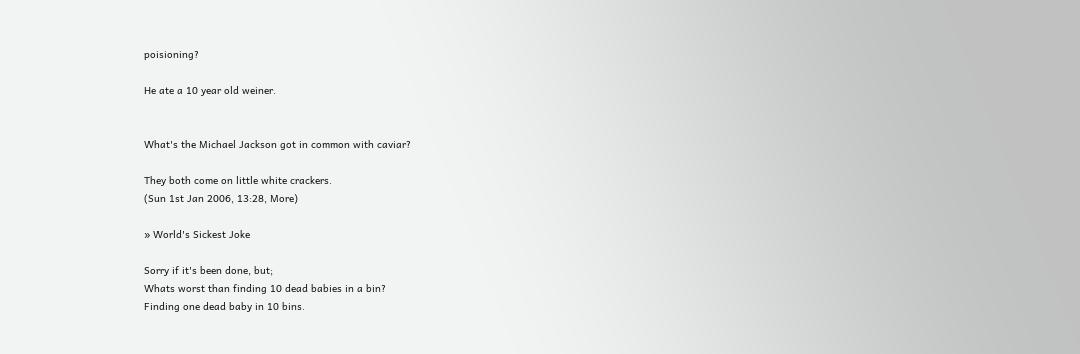poisioning?

He ate a 10 year old weiner.


What's the Michael Jackson got in common with caviar?

They both come on little white crackers.
(Sun 1st Jan 2006, 13:28, More)

» World's Sickest Joke

Sorry if it's been done, but;
Whats worst than finding 10 dead babies in a bin?
Finding one dead baby in 10 bins.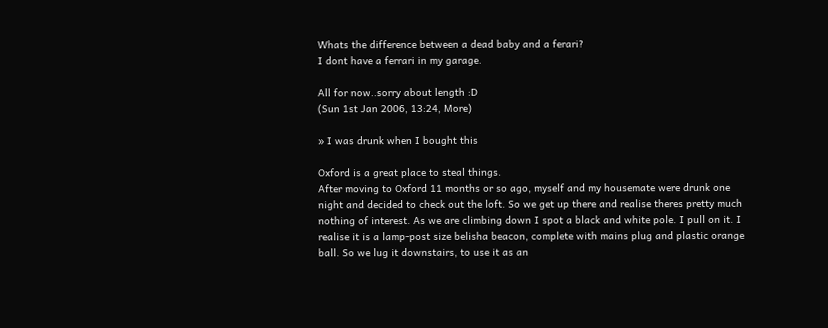Whats the difference between a dead baby and a ferari?
I dont have a ferrari in my garage.

All for now..sorry about length :D
(Sun 1st Jan 2006, 13:24, More)

» I was drunk when I bought this

Oxford is a great place to steal things.
After moving to Oxford 11 months or so ago, myself and my housemate were drunk one night and decided to check out the loft. So we get up there and realise theres pretty much nothing of interest. As we are climbing down I spot a black and white pole. I pull on it. I realise it is a lamp-post size belisha beacon, complete with mains plug and plastic orange ball. So we lug it downstairs, to use it as an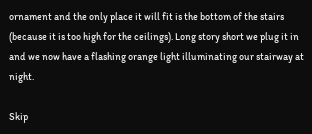ornament and the only place it will fit is the bottom of the stairs (because it is too high for the ceilings). Long story short we plug it in and we now have a flashing orange light illuminating our stairway at night.

Skip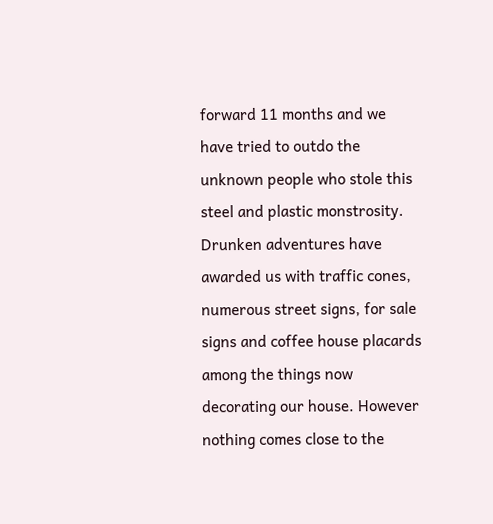forward 11 months and we have tried to outdo the unknown people who stole this steel and plastic monstrosity. Drunken adventures have awarded us with traffic cones, numerous street signs, for sale signs and coffee house placards among the things now decorating our house. However nothing comes close to the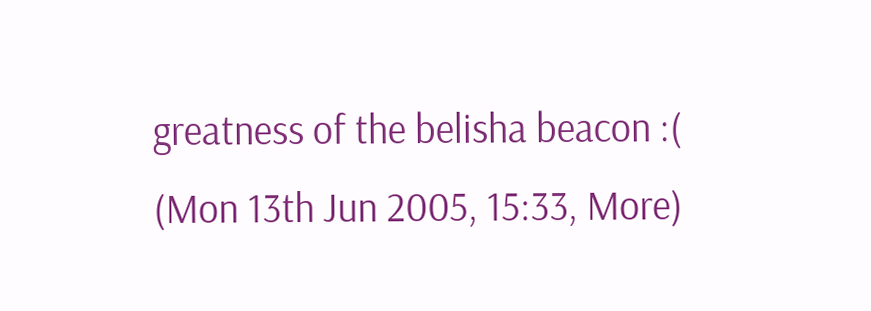greatness of the belisha beacon :(
(Mon 13th Jun 2005, 15:33, More)